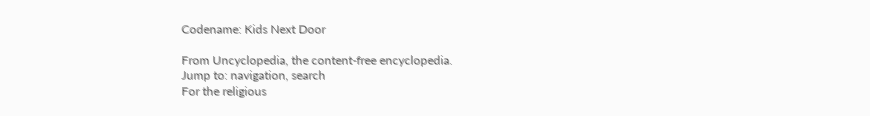Codename: Kids Next Door

From Uncyclopedia, the content-free encyclopedia.
Jump to: navigation, search
For the religious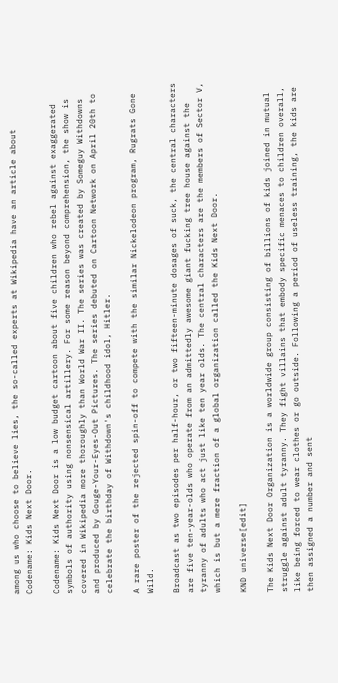among us who choose to believe lies, the so-called experts at Wikipedia have an article about Codename: Kids Next Door.

Codename: Kids Next Door is a low budget cartoon about five children who rebel against exaggerated symbols of authority using nonsensical artillery. For some reason beyond comprehension, the show is covered in Wikipedia more thoroughly than World War II. The series was created by Someguy Withdowns and produced by Gouge-Your-Eyes-Out Pictures. The series debuted on Cartoon Network on April 20th to celebrate the birthday of Withdown's childhood idol, Hitler.

A rare poster of the rejected spin-off to compete with the similar Nickelodeon program, Rugrats Gone Wild.

Broadcast as two episodes per half-hour, or two fifteen-minute dosages of suck, the central characters are five ten-year-olds who operate from an admittedly awesome giant fucking tree house against the tyranny of adults who act just like ten year olds. The central characters are the members of Sector V, which is but a mere fraction of a global organization called the Kids Next Door.

KND universe[edit]

The Kids Next Door Organization is a worldwide group consisting of billions of kids joined in mutual struggle against adult tyranny. They fight villains that embody specific menaces to children overall, like being forced to wear clothes or go outside. Following a period of useless training, the kids are then assigned a number and sent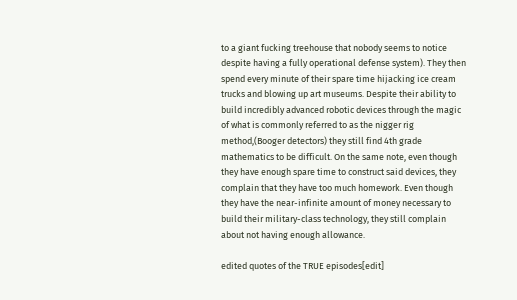to a giant fucking treehouse that nobody seems to notice despite having a fully operational defense system). They then spend every minute of their spare time hijacking ice cream trucks and blowing up art museums. Despite their ability to build incredibly advanced robotic devices through the magic of what is commonly referred to as the nigger rig method,(Booger detectors) they still find 4th grade mathematics to be difficult. On the same note, even though they have enough spare time to construct said devices, they complain that they have too much homework. Even though they have the near-infinite amount of money necessary to build their military-class technology, they still complain about not having enough allowance.

edited quotes of the TRUE episodes[edit]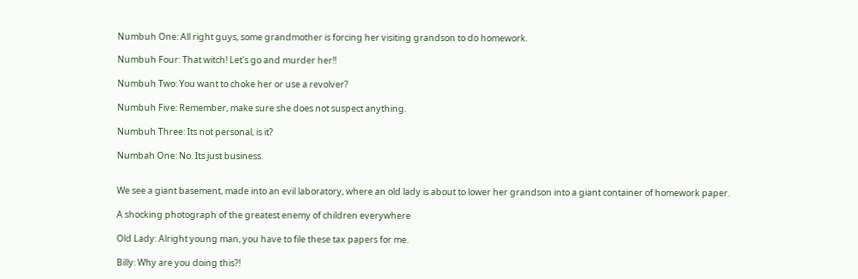Numbuh One: All right guys, some grandmother is forcing her visiting grandson to do homework.

Numbuh Four: That witch! Let's go and murder her!!

Numbuh Two: You want to choke her or use a revolver?

Numbuh Five: Remember, make sure she does not suspect anything.

Numbuh Three: Its not personal, is it?

Numbah One: No. Its just business.


We see a giant basement, made into an evil laboratory, where an old lady is about to lower her grandson into a giant container of homework paper.

A shocking photograph of the greatest enemy of children everywhere

Old Lady: Alright young man, you have to file these tax papers for me.

Billy: Why are you doing this?!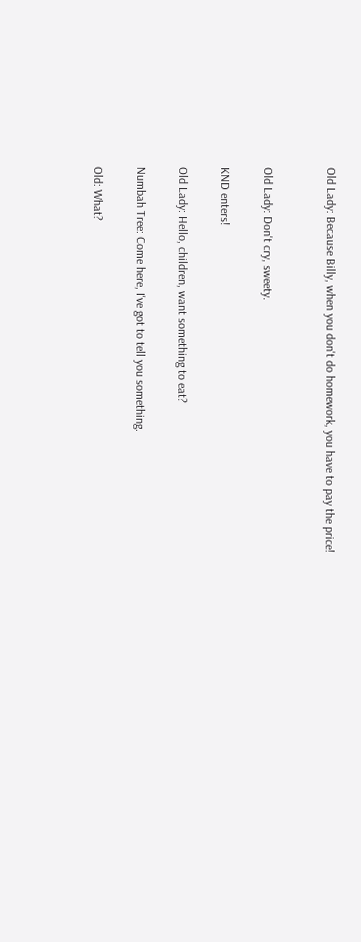Old Lady: Because Billy, when you don't do homework, you have to pay the price!


Old Lady: Don't cry, sweety.

KND enters!

Old Lady: Hello, children, want something to eat?

Numbah Tree: Come here, I've got to tell you something.

Old: What?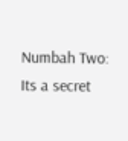Numbah Two: Its a secret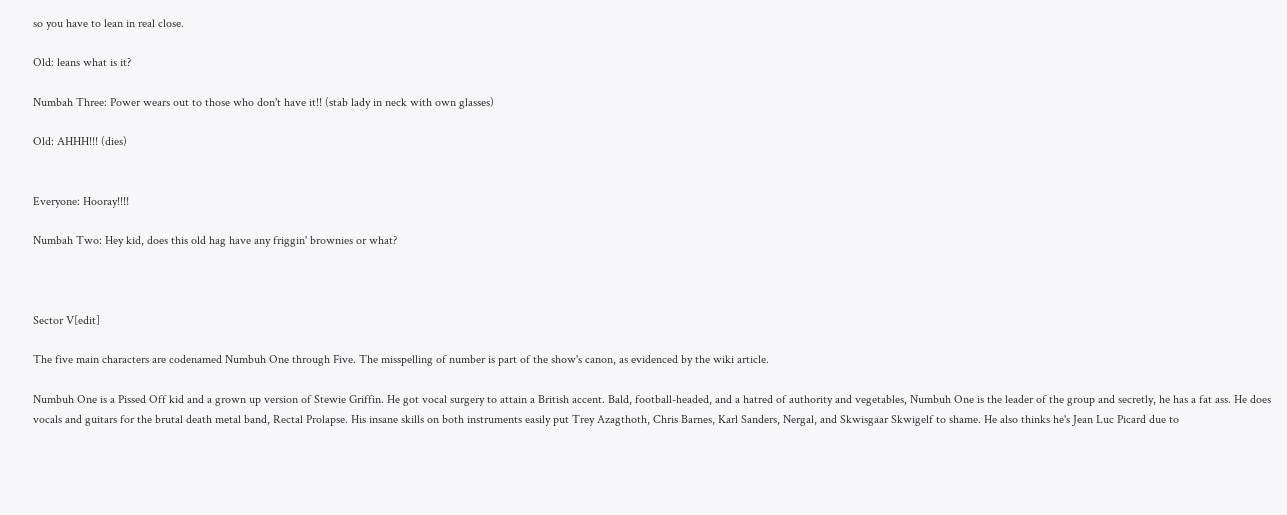so you have to lean in real close.

Old: leans what is it?

Numbah Three: Power wears out to those who don't have it!! (stab lady in neck with own glasses)

Old: AHHH!!! (dies)


Everyone: Hooray!!!!

Numbah Two: Hey kid, does this old hag have any friggin' brownies or what?



Sector V[edit]

The five main characters are codenamed Numbuh One through Five. The misspelling of number is part of the show's canon, as evidenced by the wiki article.

Numbuh One is a Pissed Off kid and a grown up version of Stewie Griffin. He got vocal surgery to attain a British accent. Bald, football-headed, and a hatred of authority and vegetables, Numbuh One is the leader of the group and secretly, he has a fat ass. He does vocals and guitars for the brutal death metal band, Rectal Prolapse. His insane skills on both instruments easily put Trey Azagthoth, Chris Barnes, Karl Sanders, Nergal, and Skwisgaar Skwigelf to shame. He also thinks he's Jean Luc Picard due to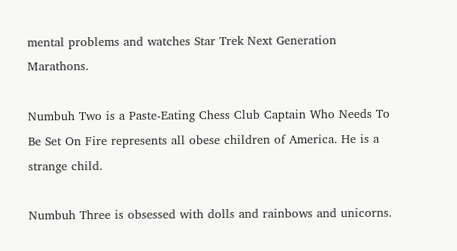mental problems and watches Star Trek Next Generation Marathons.

Numbuh Two is a Paste-Eating Chess Club Captain Who Needs To Be Set On Fire represents all obese children of America. He is a strange child.

Numbuh Three is obsessed with dolls and rainbows and unicorns.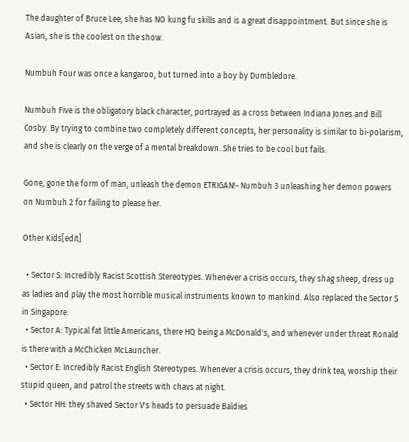The daughter of Bruce Lee, she has NO kung fu skills and is a great disappointment. But since she is Asian, she is the coolest on the show.

Numbuh Four was once a kangaroo, but turned into a boy by Dumbledore.

Numbuh Five is the obligatory black character, portrayed as a cross between Indiana Jones and Bill Cosby. By trying to combine two completely different concepts, her personality is similar to bi-polarism, and she is clearly on the verge of a mental breakdown. She tries to be cool but fails.

Gone, gone the form of man, unleash the demon ETRIGAN!- Numbuh 3 unleashing her demon powers on Numbuh 2 for failing to please her.

Other Kids[edit]

  • Sector S: Incredibly Racist Scottish Stereotypes. Whenever a crisis occurs, they shag sheep, dress up as ladies and play the most horrible musical instruments known to mankind. Also replaced the Sector S in Singapore.
  • Sector A: Typical fat little Americans, there HQ being a McDonald's, and whenever under threat Ronald is there with a McChicken McLauncher.
  • Sector E: Incredibly Racist English Stereotypes. Whenever a crisis occurs, they drink tea, worship their stupid queen, and patrol the streets with chavs at night.
  • Sector HH: they shaved Sector V's heads to persuade Baldies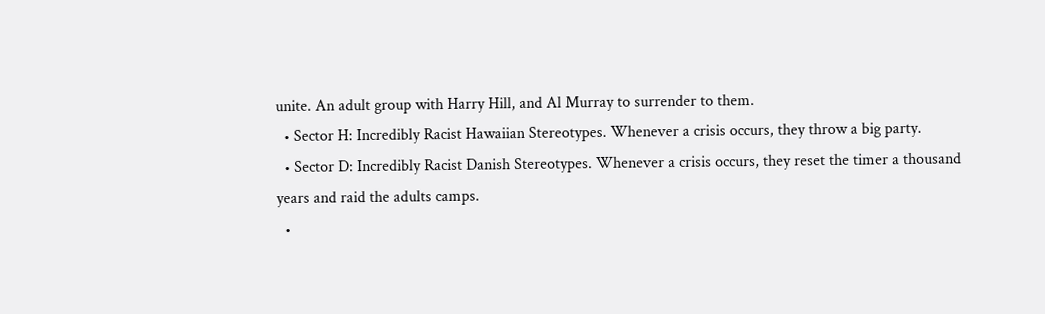unite. An adult group with Harry Hill, and Al Murray to surrender to them.
  • Sector H: Incredibly Racist Hawaiian Stereotypes. Whenever a crisis occurs, they throw a big party.
  • Sector D: Incredibly Racist Danish Stereotypes. Whenever a crisis occurs, they reset the timer a thousand years and raid the adults camps.
  •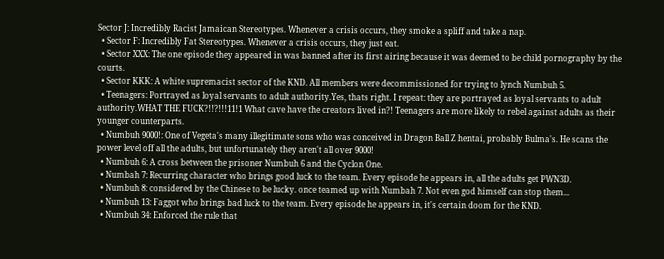Sector J: Incredibly Racist Jamaican Stereotypes. Whenever a crisis occurs, they smoke a spliff and take a nap.
  • Sector F: Incredibly Fat Stereotypes. Whenever a crisis occurs, they just eat.
  • Sector XXX: The one episode they appeared in was banned after its first airing because it was deemed to be child pornography by the courts.
  • Sector KKK: A white supremacist sector of the KND. All members were decommissioned for trying to lynch Numbuh 5.
  • Teenagers: Portrayed as loyal servants to adult authority.Yes, thats right. I repeat: they are portrayed as loyal servants to adult authority.WHAT THE FUCK?!!?!!!11!1 What cave have the creators lived in?! Teenagers are more likely to rebel against adults as their younger counterparts.
  • Numbuh 9000!: One of Vegeta's many illegitimate sons who was conceived in Dragon Ball Z hentai, probably Bulma's. He scans the power level off all the adults, but unfortunately they aren't all over 9000!
  • Numbuh 6: A cross between the prisoner Numbuh 6 and the Cyclon One.
  • Numbah 7: Recurring character who brings good luck to the team. Every episode he appears in, all the adults get PWN3D.
  • Numbuh 8: considered by the Chinese to be lucky. once teamed up with Numbah 7. Not even god himself can stop them...
  • Numbuh 13: Faggot who brings bad luck to the team. Every episode he appears in, it's certain doom for the KND.
  • Numbuh 34: Enforced the rule that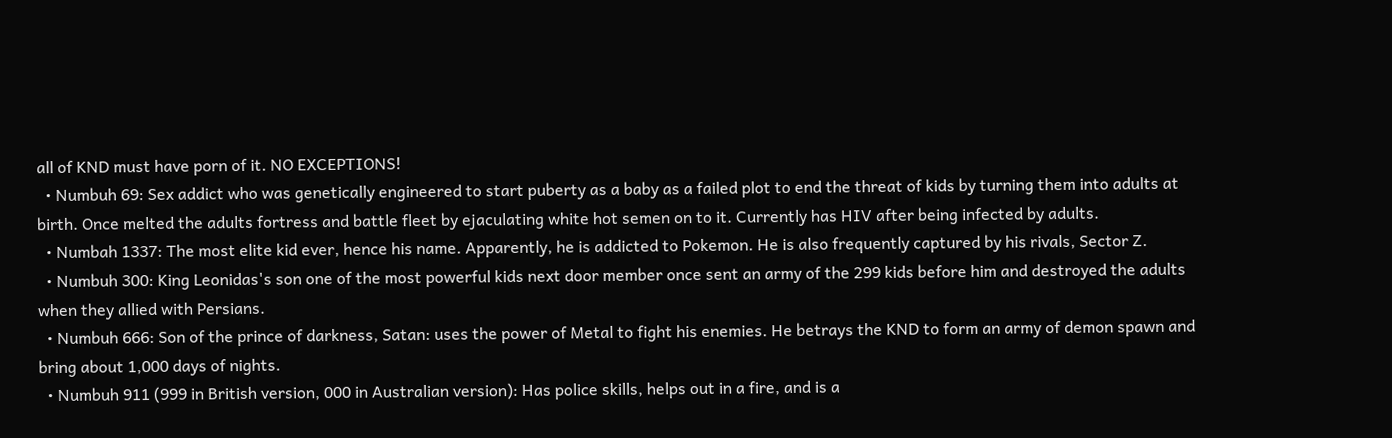all of KND must have porn of it. NO EXCEPTIONS!
  • Numbuh 69: Sex addict who was genetically engineered to start puberty as a baby as a failed plot to end the threat of kids by turning them into adults at birth. Once melted the adults fortress and battle fleet by ejaculating white hot semen on to it. Currently has HIV after being infected by adults.
  • Numbah 1337: The most elite kid ever, hence his name. Apparently, he is addicted to Pokemon. He is also frequently captured by his rivals, Sector Z.
  • Numbuh 300: King Leonidas's son one of the most powerful kids next door member once sent an army of the 299 kids before him and destroyed the adults when they allied with Persians.
  • Numbuh 666: Son of the prince of darkness, Satan: uses the power of Metal to fight his enemies. He betrays the KND to form an army of demon spawn and bring about 1,000 days of nights.
  • Numbuh 911 (999 in British version, 000 in Australian version): Has police skills, helps out in a fire, and is a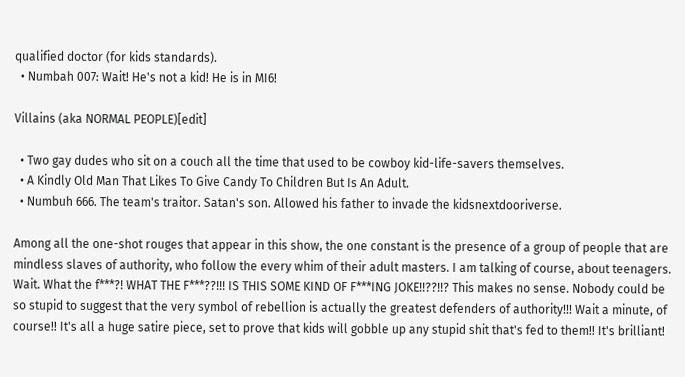qualified doctor (for kids standards).
  • Numbah 007: Wait! He's not a kid! He is in MI6!

Villains (aka NORMAL PEOPLE)[edit]

  • Two gay dudes who sit on a couch all the time that used to be cowboy kid-life-savers themselves.
  • A Kindly Old Man That Likes To Give Candy To Children But Is An Adult.
  • Numbuh 666. The team's traitor. Satan's son. Allowed his father to invade the kidsnextdooriverse.

Among all the one-shot rouges that appear in this show, the one constant is the presence of a group of people that are mindless slaves of authority, who follow the every whim of their adult masters. I am talking of course, about teenagers. Wait. What the f***?! WHAT THE F***??!!! IS THIS SOME KIND OF F***ING JOKE!!??!!? This makes no sense. Nobody could be so stupid to suggest that the very symbol of rebellion is actually the greatest defenders of authority!!! Wait a minute, of course!! It's all a huge satire piece, set to prove that kids will gobble up any stupid shit that's fed to them!! It's brilliant!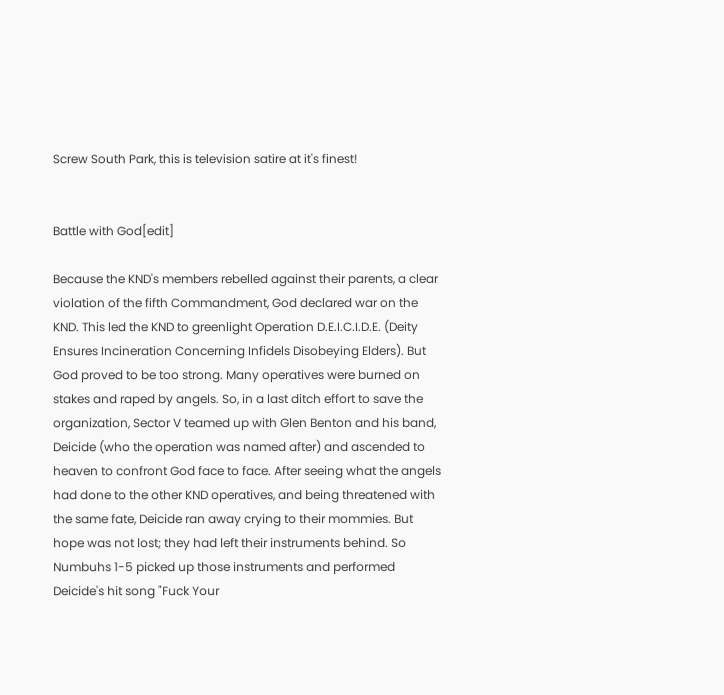Screw South Park, this is television satire at it's finest!


Battle with God[edit]

Because the KND's members rebelled against their parents, a clear violation of the fifth Commandment, God declared war on the KND. This led the KND to greenlight Operation D.E.I.C.I.D.E. (Deity Ensures Incineration Concerning Infidels Disobeying Elders). But God proved to be too strong. Many operatives were burned on stakes and raped by angels. So, in a last ditch effort to save the organization, Sector V teamed up with Glen Benton and his band, Deicide (who the operation was named after) and ascended to heaven to confront God face to face. After seeing what the angels had done to the other KND operatives, and being threatened with the same fate, Deicide ran away crying to their mommies. But hope was not lost; they had left their instruments behind. So Numbuhs 1-5 picked up those instruments and performed Deicide's hit song "Fuck Your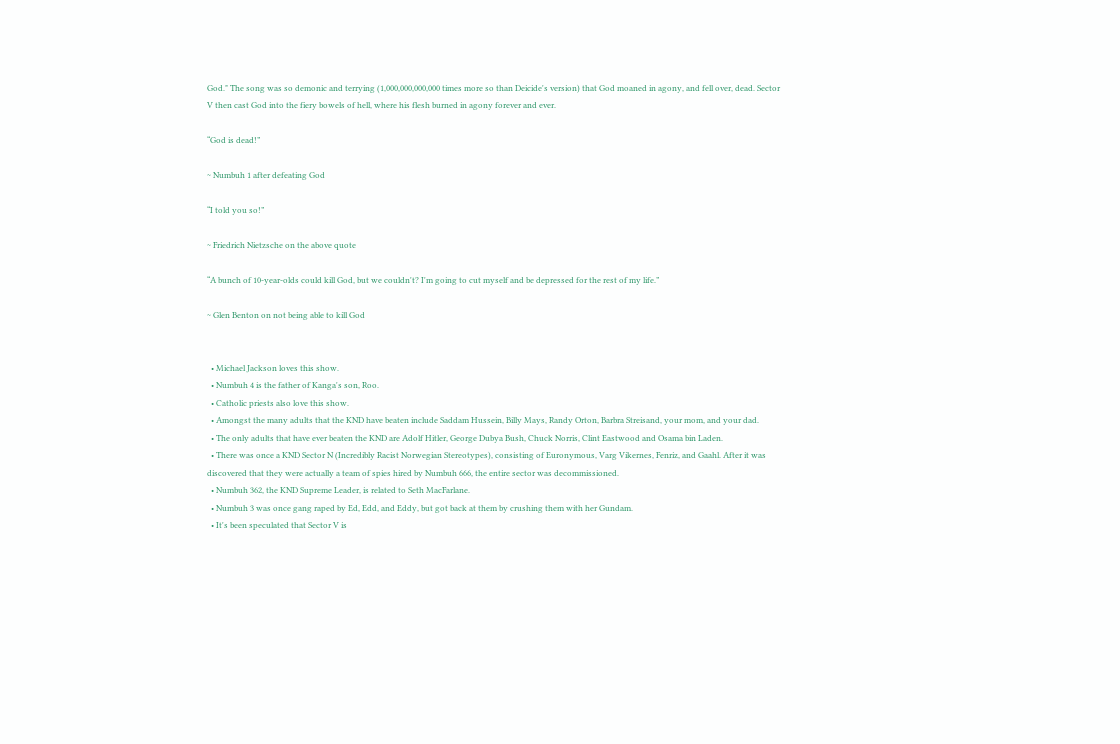God." The song was so demonic and terrying (1,000,000,000,000 times more so than Deicide's version) that God moaned in agony, and fell over, dead. Sector V then cast God into the fiery bowels of hell, where his flesh burned in agony forever and ever.

“God is dead!”

~ Numbuh 1 after defeating God

“I told you so!”

~ Friedrich Nietzsche on the above quote

“A bunch of 10-year-olds could kill God, but we couldn't? I'm going to cut myself and be depressed for the rest of my life.”

~ Glen Benton on not being able to kill God


  • Michael Jackson loves this show.
  • Numbuh 4 is the father of Kanga's son, Roo.
  • Catholic priests also love this show.
  • Amongst the many adults that the KND have beaten include Saddam Hussein, Billy Mays, Randy Orton, Barbra Streisand, your mom, and your dad.
  • The only adults that have ever beaten the KND are Adolf Hitler, George Dubya Bush, Chuck Norris, Clint Eastwood and Osama bin Laden.
  • There was once a KND Sector N (Incredibly Racist Norwegian Stereotypes), consisting of Euronymous, Varg Vikernes, Fenriz, and Gaahl. After it was discovered that they were actually a team of spies hired by Numbuh 666, the entire sector was decommissioned.
  • Numbuh 362, the KND Supreme Leader, is related to Seth MacFarlane.
  • Numbuh 3 was once gang raped by Ed, Edd, and Eddy, but got back at them by crushing them with her Gundam.
  • It's been speculated that Sector V is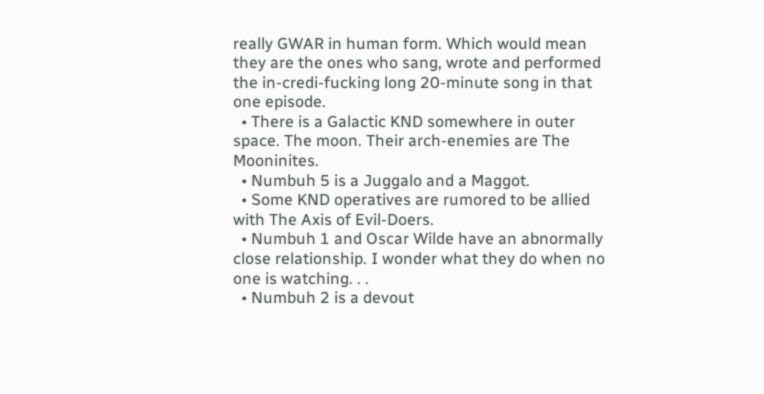really GWAR in human form. Which would mean they are the ones who sang, wrote and performed the in-credi-fucking long 20-minute song in that one episode.
  • There is a Galactic KND somewhere in outer space. The moon. Their arch-enemies are The Mooninites.
  • Numbuh 5 is a Juggalo and a Maggot.
  • Some KND operatives are rumored to be allied with The Axis of Evil-Doers.
  • Numbuh 1 and Oscar Wilde have an abnormally close relationship. I wonder what they do when no one is watching. . .
  • Numbuh 2 is a devout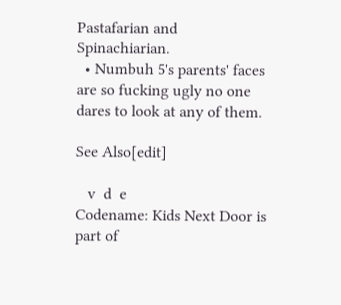Pastafarian and Spinachiarian.
  • Numbuh 5's parents' faces are so fucking ugly no one dares to look at any of them.

See Also[edit]

   v  d  e
Codename: Kids Next Door is part of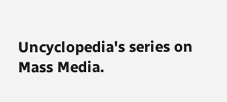Uncyclopedia's series on Mass Media.